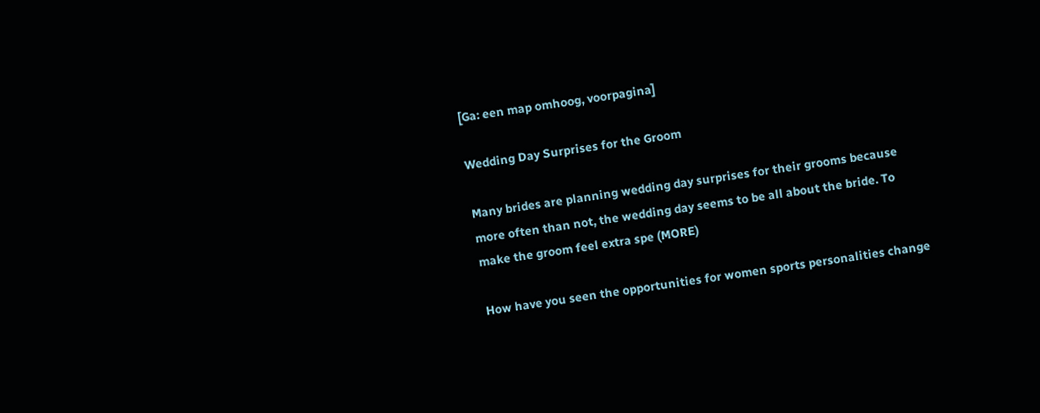[Ga: een map omhoog, voorpagina]

Wedding Day Surprises for the Groom

Many brides are planning wedding day surprises for their grooms because more often than not, the wedding day seems to be all about the bride. To make the groom feel extra spe (MORE)

How have you seen the opportunities for women sports personalities change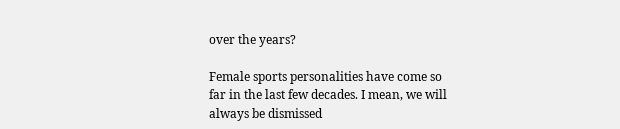over the years?

Female sports personalities have come so far in the last few decades. I mean, we will always be dismissed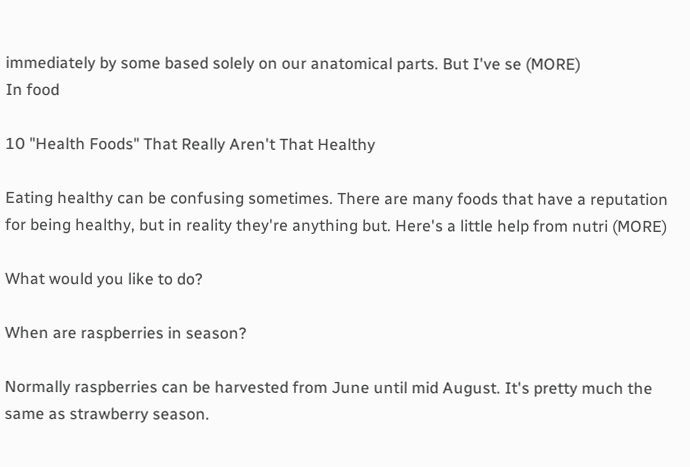immediately by some based solely on our anatomical parts. But I've se (MORE)
In food

10 "Health Foods" That Really Aren't That Healthy

Eating healthy can be confusing sometimes. There are many foods that have a reputation for being healthy, but in reality they're anything but. Here's a little help from nutri (MORE)

What would you like to do?

When are raspberries in season?

Normally raspberries can be harvested from June until mid August. It's pretty much the same as strawberry season.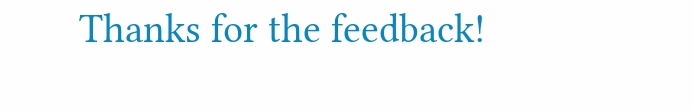Thanks for the feedback!